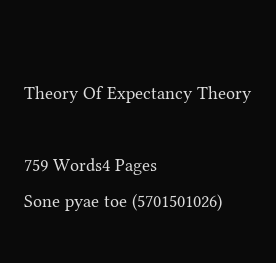Theory Of Expectancy Theory

759 Words4 Pages
Sone pyae toe (5701501026)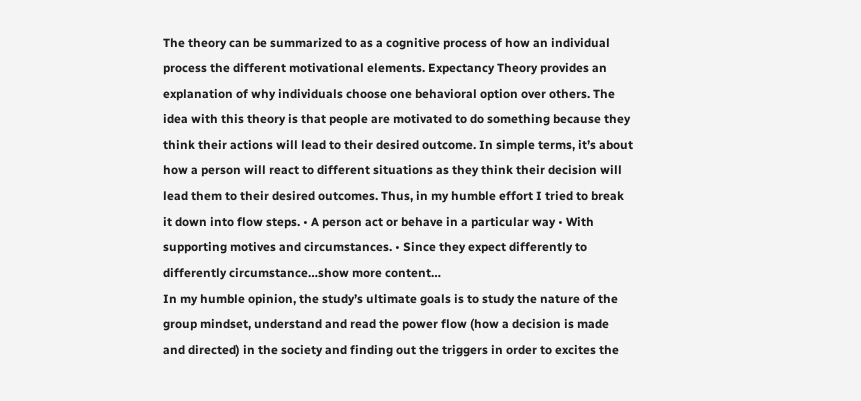The theory can be summarized to as a cognitive process of how an individual process the different motivational elements. Expectancy Theory provides an explanation of why individuals choose one behavioral option over others. The idea with this theory is that people are motivated to do something because they think their actions will lead to their desired outcome. In simple terms, it’s about how a person will react to different situations as they think their decision will lead them to their desired outcomes. Thus, in my humble effort I tried to break it down into flow steps. • A person act or behave in a particular way • With supporting motives and circumstances. • Since they expect differently to differently circumstance…show more content…
In my humble opinion, the study’s ultimate goals is to study the nature of the group mindset, understand and read the power flow (how a decision is made and directed) in the society and finding out the triggers in order to excites the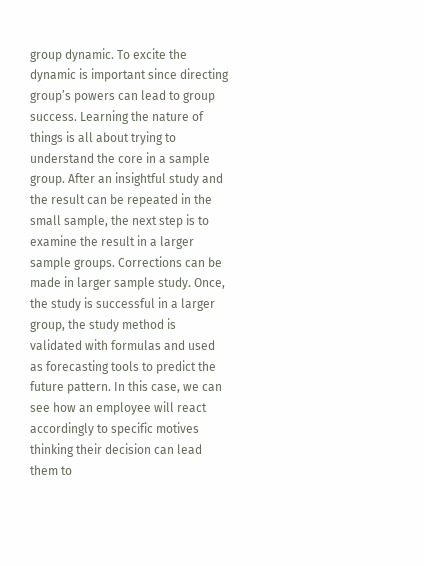group dynamic. To excite the dynamic is important since directing group’s powers can lead to group success. Learning the nature of things is all about trying to understand the core in a sample group. After an insightful study and the result can be repeated in the small sample, the next step is to examine the result in a larger sample groups. Corrections can be made in larger sample study. Once, the study is successful in a larger group, the study method is validated with formulas and used as forecasting tools to predict the future pattern. In this case, we can see how an employee will react accordingly to specific motives thinking their decision can lead them to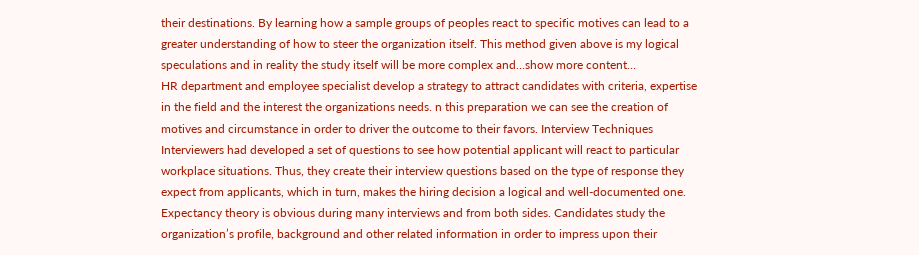their destinations. By learning how a sample groups of peoples react to specific motives can lead to a greater understanding of how to steer the organization itself. This method given above is my logical speculations and in reality the study itself will be more complex and…show more content…
HR department and employee specialist develop a strategy to attract candidates with criteria, expertise in the field and the interest the organizations needs. n this preparation we can see the creation of motives and circumstance in order to driver the outcome to their favors. Interview Techniques Interviewers had developed a set of questions to see how potential applicant will react to particular workplace situations. Thus, they create their interview questions based on the type of response they expect from applicants, which in turn, makes the hiring decision a logical and well-documented one. Expectancy theory is obvious during many interviews and from both sides. Candidates study the organization’s profile, background and other related information in order to impress upon their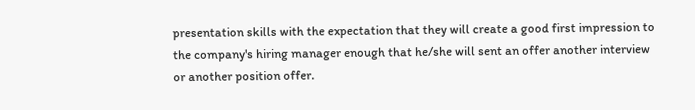presentation skills with the expectation that they will create a good first impression to the company's hiring manager enough that he/she will sent an offer another interview or another position offer.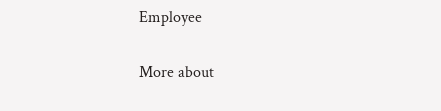Employee

More about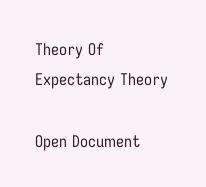Theory Of Expectancy Theory

Open Document